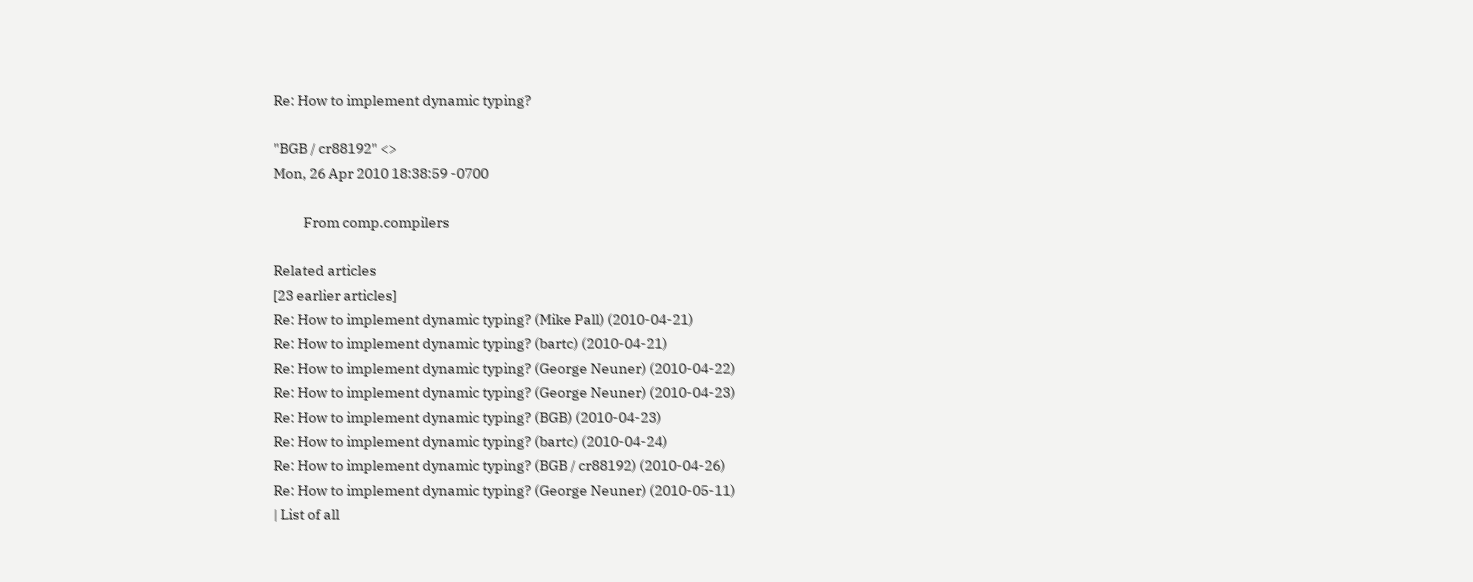Re: How to implement dynamic typing?

"BGB / cr88192" <>
Mon, 26 Apr 2010 18:38:59 -0700

          From comp.compilers

Related articles
[23 earlier articles]
Re: How to implement dynamic typing? (Mike Pall) (2010-04-21)
Re: How to implement dynamic typing? (bartc) (2010-04-21)
Re: How to implement dynamic typing? (George Neuner) (2010-04-22)
Re: How to implement dynamic typing? (George Neuner) (2010-04-23)
Re: How to implement dynamic typing? (BGB) (2010-04-23)
Re: How to implement dynamic typing? (bartc) (2010-04-24)
Re: How to implement dynamic typing? (BGB / cr88192) (2010-04-26)
Re: How to implement dynamic typing? (George Neuner) (2010-05-11)
| List of all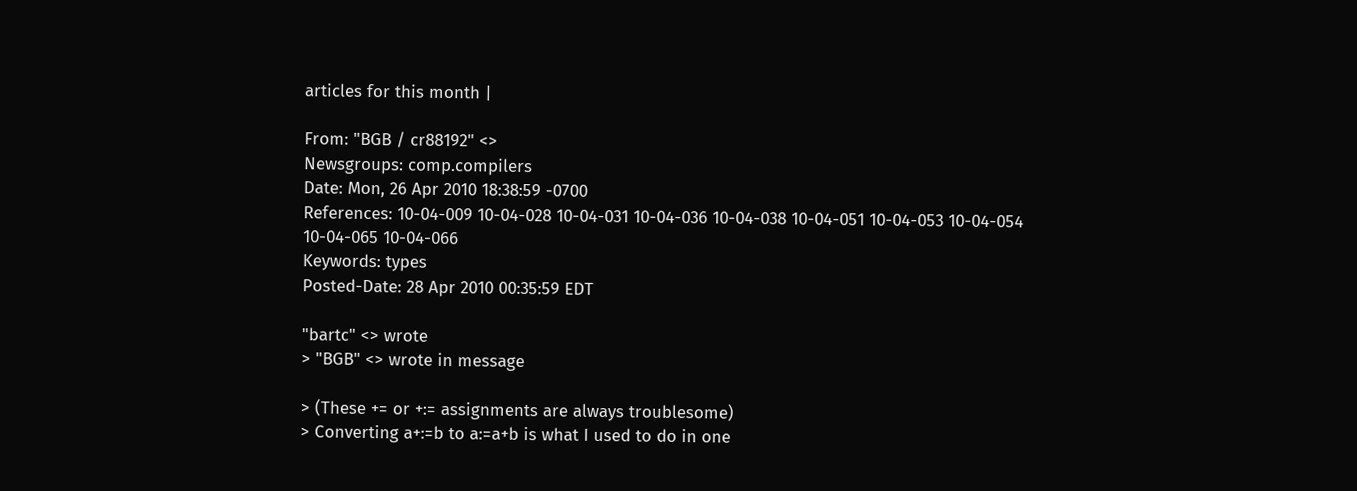articles for this month |

From: "BGB / cr88192" <>
Newsgroups: comp.compilers
Date: Mon, 26 Apr 2010 18:38:59 -0700
References: 10-04-009 10-04-028 10-04-031 10-04-036 10-04-038 10-04-051 10-04-053 10-04-054 10-04-065 10-04-066
Keywords: types
Posted-Date: 28 Apr 2010 00:35:59 EDT

"bartc" <> wrote
> "BGB" <> wrote in message

> (These += or +:= assignments are always troublesome)
> Converting a+:=b to a:=a+b is what I used to do in one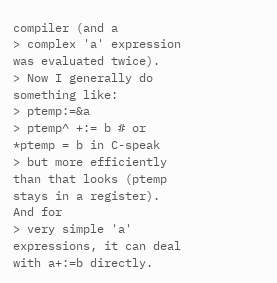compiler (and a
> complex 'a' expression was evaluated twice).
> Now I generally do something like:
> ptemp:=&a
> ptemp^ +:= b # or *ptemp = b in C-speak
> but more efficiently than that looks (ptemp stays in a register). And for
> very simple 'a' expressions, it can deal with a+:=b directly.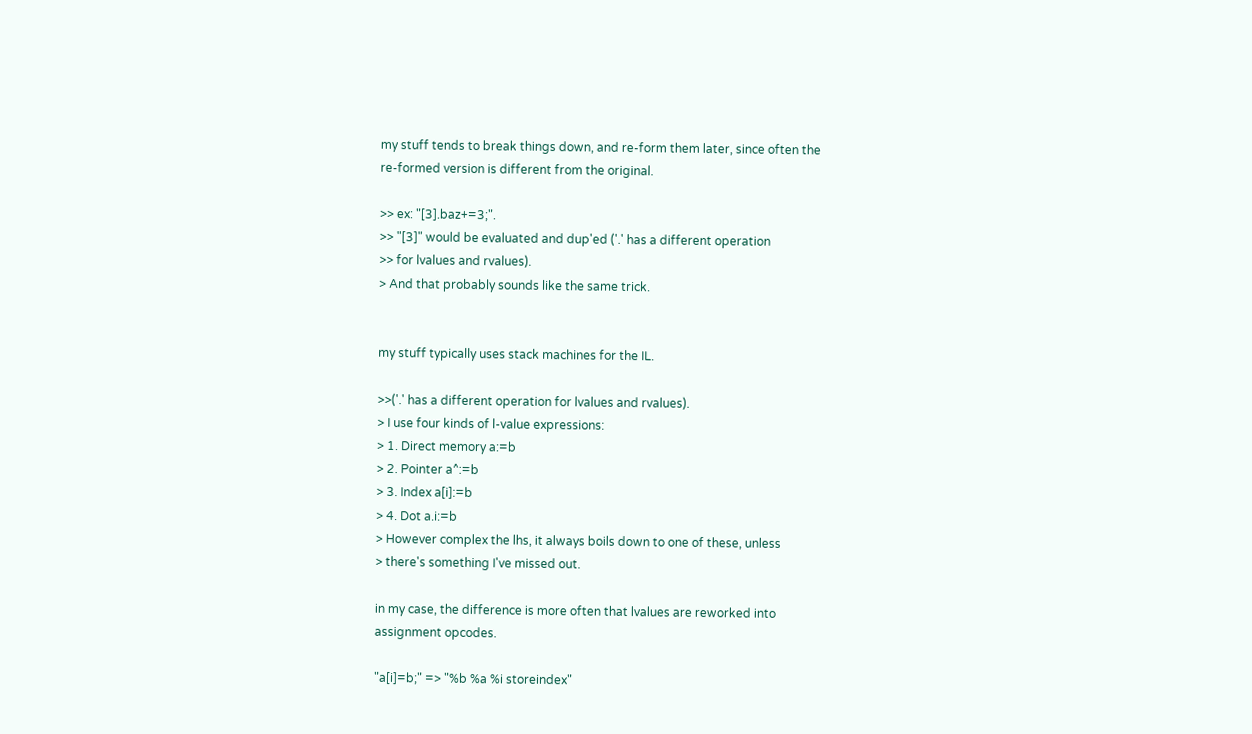my stuff tends to break things down, and re-form them later, since often the
re-formed version is different from the original.

>> ex: "[3].baz+=3;".
>> "[3]" would be evaluated and dup'ed ('.' has a different operation
>> for lvalues and rvalues).
> And that probably sounds like the same trick.


my stuff typically uses stack machines for the IL.

>>('.' has a different operation for lvalues and rvalues).
> I use four kinds of l-value expressions:
> 1. Direct memory a:=b
> 2. Pointer a^:=b
> 3. Index a[i]:=b
> 4. Dot a.i:=b
> However complex the lhs, it always boils down to one of these, unless
> there's something I've missed out.

in my case, the difference is more often that lvalues are reworked into
assignment opcodes.

"a[i]=b;" => "%b %a %i storeindex"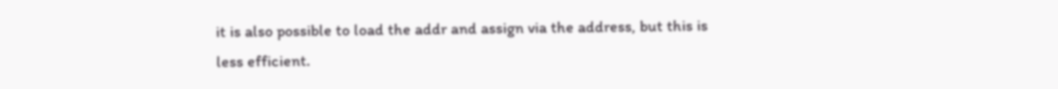it is also possible to load the addr and assign via the address, but this is
less efficient.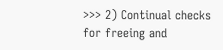>>> 2) Continual checks for freeing and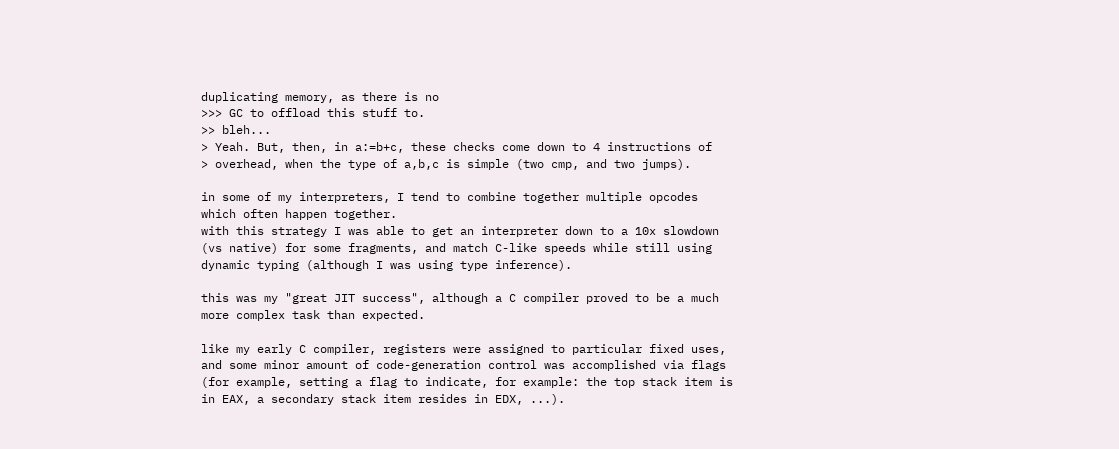duplicating memory, as there is no
>>> GC to offload this stuff to.
>> bleh...
> Yeah. But, then, in a:=b+c, these checks come down to 4 instructions of
> overhead, when the type of a,b,c is simple (two cmp, and two jumps).

in some of my interpreters, I tend to combine together multiple opcodes
which often happen together.
with this strategy I was able to get an interpreter down to a 10x slowdown
(vs native) for some fragments, and match C-like speeds while still using
dynamic typing (although I was using type inference).

this was my "great JIT success", although a C compiler proved to be a much
more complex task than expected.

like my early C compiler, registers were assigned to particular fixed uses,
and some minor amount of code-generation control was accomplished via flags
(for example, setting a flag to indicate, for example: the top stack item is
in EAX, a secondary stack item resides in EDX, ...).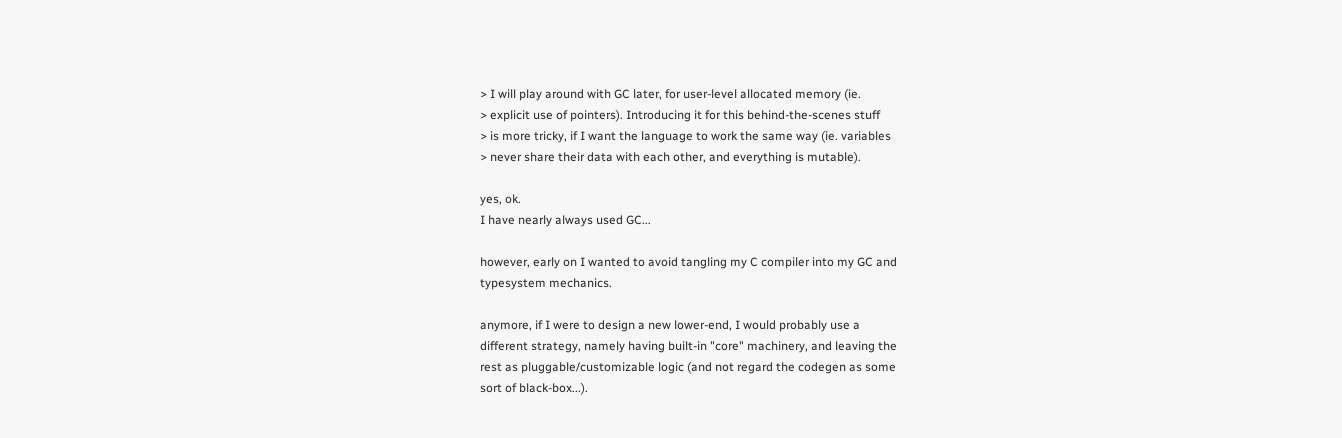> I will play around with GC later, for user-level allocated memory (ie.
> explicit use of pointers). Introducing it for this behind-the-scenes stuff
> is more tricky, if I want the language to work the same way (ie. variables
> never share their data with each other, and everything is mutable).

yes, ok.
I have nearly always used GC...

however, early on I wanted to avoid tangling my C compiler into my GC and
typesystem mechanics.

anymore, if I were to design a new lower-end, I would probably use a
different strategy, namely having built-in "core" machinery, and leaving the
rest as pluggable/customizable logic (and not regard the codegen as some
sort of black-box...).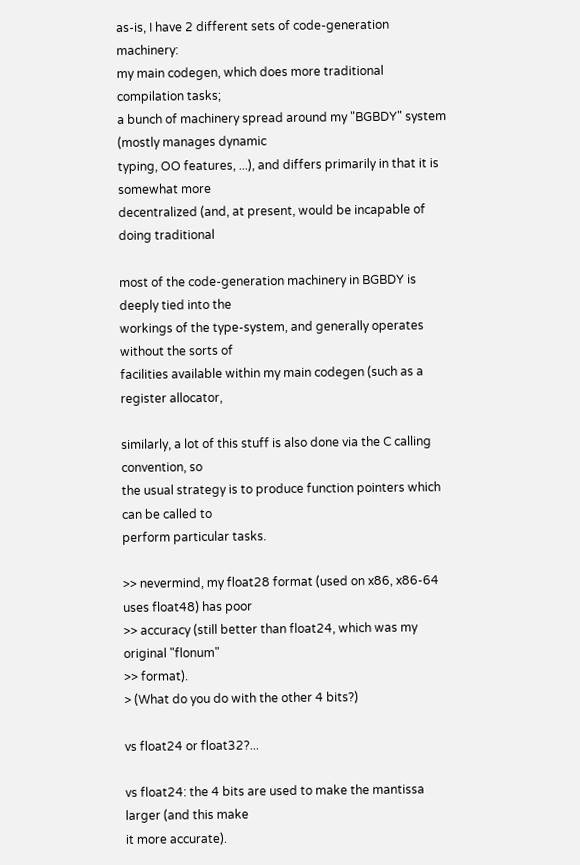as-is, I have 2 different sets of code-generation machinery:
my main codegen, which does more traditional compilation tasks;
a bunch of machinery spread around my "BGBDY" system (mostly manages dynamic
typing, OO features, ...), and differs primarily in that it is somewhat more
decentralized (and, at present, would be incapable of doing traditional

most of the code-generation machinery in BGBDY is deeply tied into the
workings of the type-system, and generally operates without the sorts of
facilities available within my main codegen (such as a register allocator,

similarly, a lot of this stuff is also done via the C calling convention, so
the usual strategy is to produce function pointers which can be called to
perform particular tasks.

>> nevermind, my float28 format (used on x86, x86-64 uses float48) has poor
>> accuracy (still better than float24, which was my original "flonum"
>> format).
> (What do you do with the other 4 bits?)

vs float24 or float32?...

vs float24: the 4 bits are used to make the mantissa larger (and this make
it more accurate).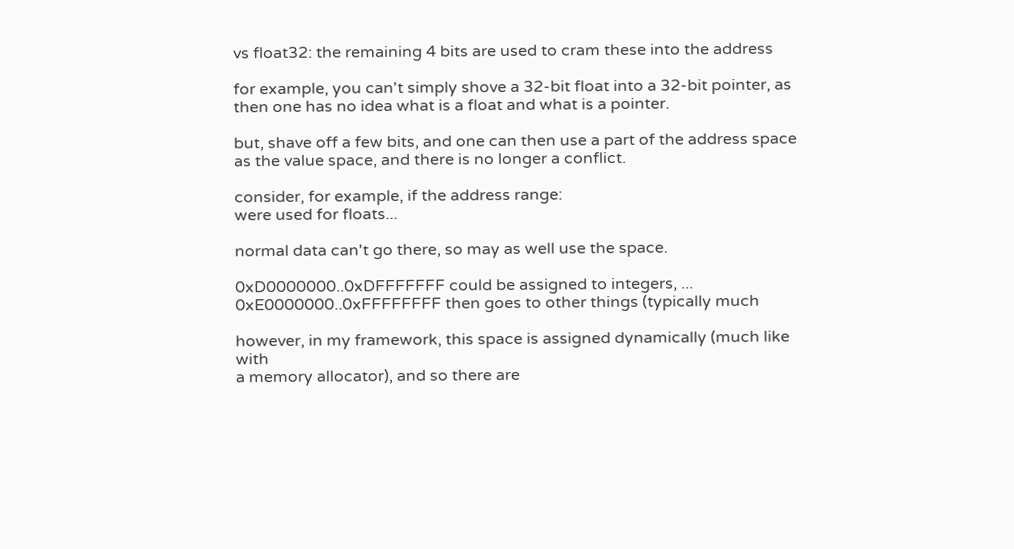vs float32: the remaining 4 bits are used to cram these into the address

for example, you can't simply shove a 32-bit float into a 32-bit pointer, as
then one has no idea what is a float and what is a pointer.

but, shave off a few bits, and one can then use a part of the address space
as the value space, and there is no longer a conflict.

consider, for example, if the address range:
were used for floats...

normal data can't go there, so may as well use the space.

0xD0000000..0xDFFFFFFF could be assigned to integers, ...
0xE0000000..0xFFFFFFFF then goes to other things (typically much

however, in my framework, this space is assigned dynamically (much like with
a memory allocator), and so there are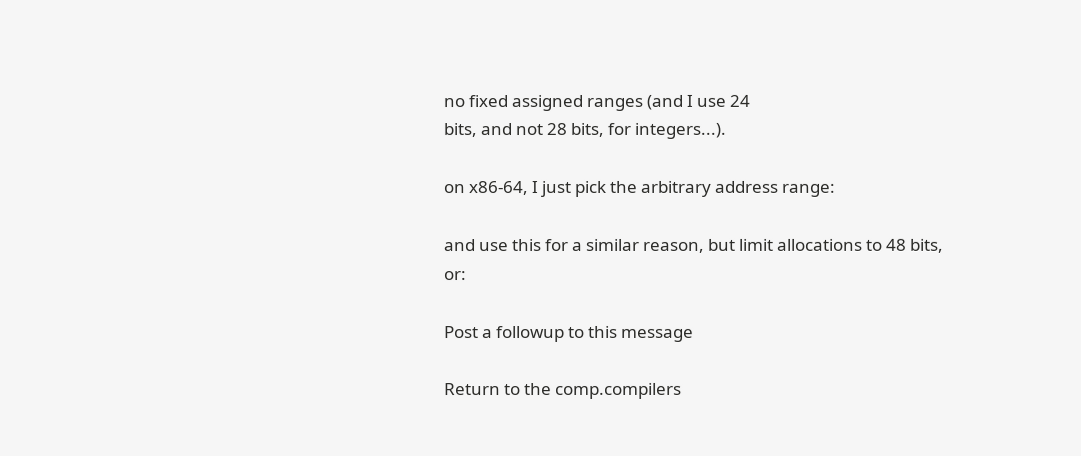no fixed assigned ranges (and I use 24
bits, and not 28 bits, for integers...).

on x86-64, I just pick the arbitrary address range:

and use this for a similar reason, but limit allocations to 48 bits, or:

Post a followup to this message

Return to the comp.compilers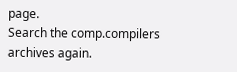page.
Search the comp.compilers archives again.